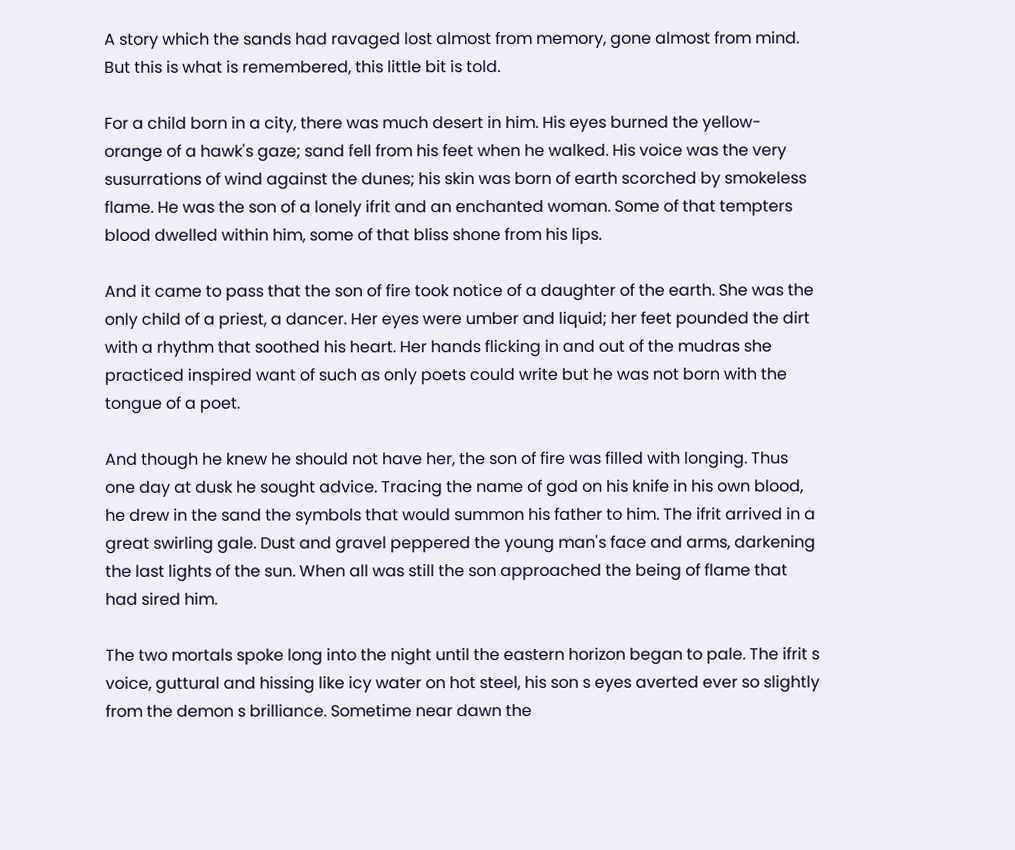A story which the sands had ravaged lost almost from memory, gone almost from mind. But this is what is remembered, this little bit is told.

For a child born in a city, there was much desert in him. His eyes burned the yellow-orange of a hawk's gaze; sand fell from his feet when he walked. His voice was the very susurrations of wind against the dunes; his skin was born of earth scorched by smokeless flame. He was the son of a lonely ifrit and an enchanted woman. Some of that tempters blood dwelled within him, some of that bliss shone from his lips.

And it came to pass that the son of fire took notice of a daughter of the earth. She was the only child of a priest, a dancer. Her eyes were umber and liquid; her feet pounded the dirt with a rhythm that soothed his heart. Her hands flicking in and out of the mudras she practiced inspired want of such as only poets could write but he was not born with the tongue of a poet.

And though he knew he should not have her, the son of fire was filled with longing. Thus one day at dusk he sought advice. Tracing the name of god on his knife in his own blood, he drew in the sand the symbols that would summon his father to him. The ifrit arrived in a great swirling gale. Dust and gravel peppered the young man's face and arms, darkening the last lights of the sun. When all was still the son approached the being of flame that had sired him.

The two mortals spoke long into the night until the eastern horizon began to pale. The ifrit s voice, guttural and hissing like icy water on hot steel, his son s eyes averted ever so slightly from the demon s brilliance. Sometime near dawn the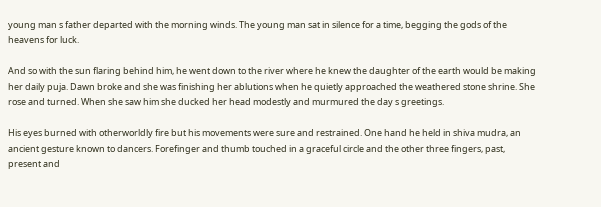young man s father departed with the morning winds. The young man sat in silence for a time, begging the gods of the heavens for luck.

And so with the sun flaring behind him, he went down to the river where he knew the daughter of the earth would be making her daily puja. Dawn broke and she was finishing her ablutions when he quietly approached the weathered stone shrine. She rose and turned. When she saw him she ducked her head modestly and murmured the day s greetings.

His eyes burned with otherworldly fire but his movements were sure and restrained. One hand he held in shiva mudra, an ancient gesture known to dancers. Forefinger and thumb touched in a graceful circle and the other three fingers, past, present and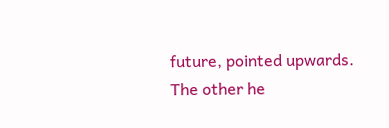future, pointed upwards. The other he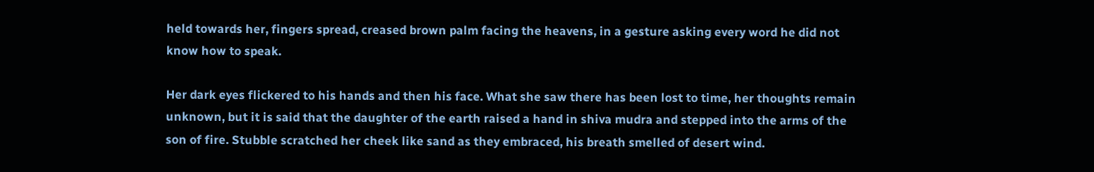held towards her, fingers spread, creased brown palm facing the heavens, in a gesture asking every word he did not know how to speak.

Her dark eyes flickered to his hands and then his face. What she saw there has been lost to time, her thoughts remain unknown, but it is said that the daughter of the earth raised a hand in shiva mudra and stepped into the arms of the son of fire. Stubble scratched her cheek like sand as they embraced, his breath smelled of desert wind.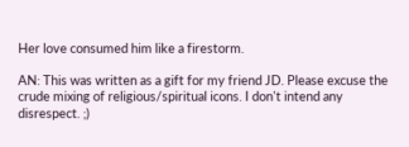Her love consumed him like a firestorm.

AN: This was written as a gift for my friend JD. Please excuse the crude mixing of religious/spiritual icons. I don't intend any disrespect. ;)